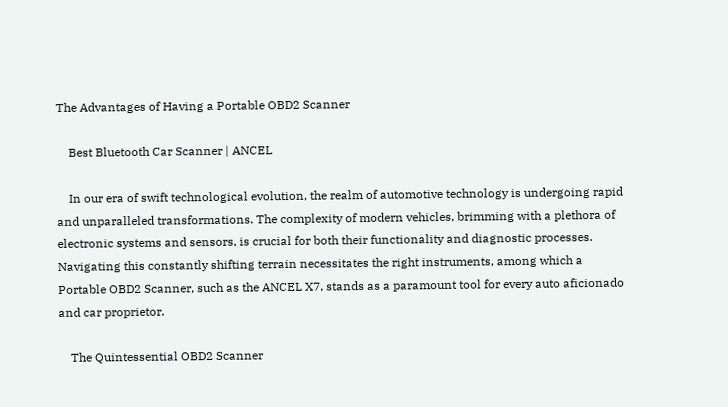The Advantages of Having a Portable OBD2 Scanner

    Best Bluetooth Car Scanner | ANCEL

    In our era of swift technological evolution, the realm of automotive technology is undergoing rapid and unparalleled transformations. The complexity of modern vehicles, brimming with a plethora of electronic systems and sensors, is crucial for both their functionality and diagnostic processes. Navigating this constantly shifting terrain necessitates the right instruments, among which a Portable OBD2 Scanner, such as the ANCEL X7, stands as a paramount tool for every auto aficionado and car proprietor.

    The Quintessential OBD2 Scanner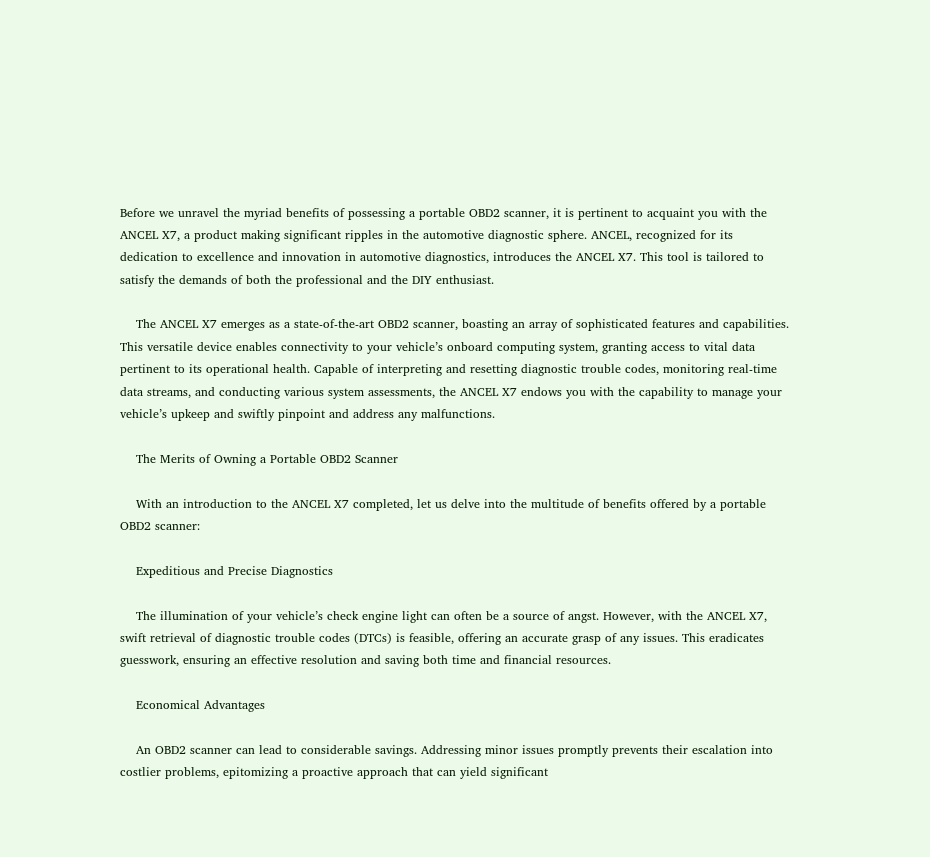Before we unravel the myriad benefits of possessing a portable OBD2 scanner, it is pertinent to acquaint you with the ANCEL X7, a product making significant ripples in the automotive diagnostic sphere. ANCEL, recognized for its dedication to excellence and innovation in automotive diagnostics, introduces the ANCEL X7. This tool is tailored to satisfy the demands of both the professional and the DIY enthusiast.

    The ANCEL X7 emerges as a state-of-the-art OBD2 scanner, boasting an array of sophisticated features and capabilities. This versatile device enables connectivity to your vehicle’s onboard computing system, granting access to vital data pertinent to its operational health. Capable of interpreting and resetting diagnostic trouble codes, monitoring real-time data streams, and conducting various system assessments, the ANCEL X7 endows you with the capability to manage your vehicle’s upkeep and swiftly pinpoint and address any malfunctions.

    The Merits of Owning a Portable OBD2 Scanner

    With an introduction to the ANCEL X7 completed, let us delve into the multitude of benefits offered by a portable OBD2 scanner:

    Expeditious and Precise Diagnostics

    The illumination of your vehicle’s check engine light can often be a source of angst. However, with the ANCEL X7, swift retrieval of diagnostic trouble codes (DTCs) is feasible, offering an accurate grasp of any issues. This eradicates guesswork, ensuring an effective resolution and saving both time and financial resources.

    Economical Advantages

    An OBD2 scanner can lead to considerable savings. Addressing minor issues promptly prevents their escalation into costlier problems, epitomizing a proactive approach that can yield significant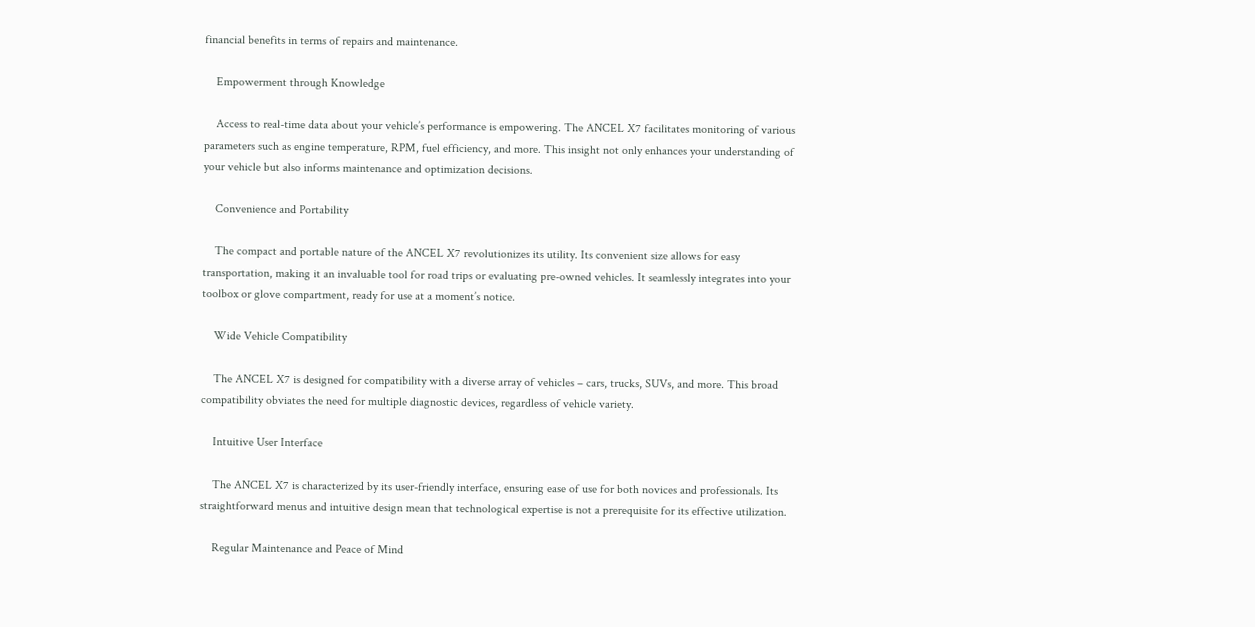financial benefits in terms of repairs and maintenance.

    Empowerment through Knowledge

    Access to real-time data about your vehicle’s performance is empowering. The ANCEL X7 facilitates monitoring of various parameters such as engine temperature, RPM, fuel efficiency, and more. This insight not only enhances your understanding of your vehicle but also informs maintenance and optimization decisions.

    Convenience and Portability

    The compact and portable nature of the ANCEL X7 revolutionizes its utility. Its convenient size allows for easy transportation, making it an invaluable tool for road trips or evaluating pre-owned vehicles. It seamlessly integrates into your toolbox or glove compartment, ready for use at a moment’s notice.

    Wide Vehicle Compatibility

    The ANCEL X7 is designed for compatibility with a diverse array of vehicles – cars, trucks, SUVs, and more. This broad compatibility obviates the need for multiple diagnostic devices, regardless of vehicle variety.

    Intuitive User Interface

    The ANCEL X7 is characterized by its user-friendly interface, ensuring ease of use for both novices and professionals. Its straightforward menus and intuitive design mean that technological expertise is not a prerequisite for its effective utilization.

    Regular Maintenance and Peace of Mind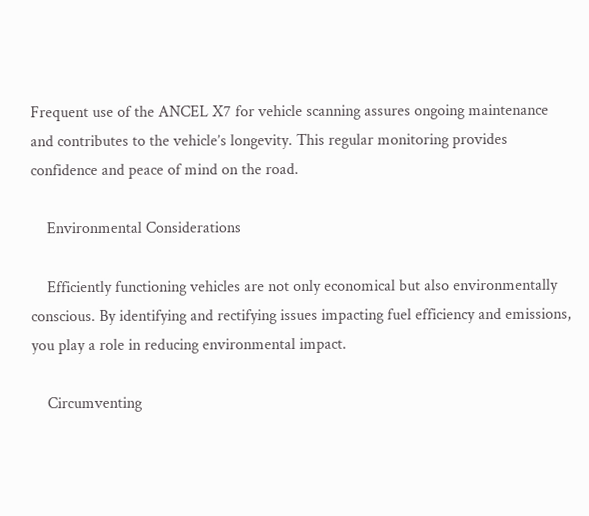Frequent use of the ANCEL X7 for vehicle scanning assures ongoing maintenance and contributes to the vehicle’s longevity. This regular monitoring provides confidence and peace of mind on the road.

    Environmental Considerations

    Efficiently functioning vehicles are not only economical but also environmentally conscious. By identifying and rectifying issues impacting fuel efficiency and emissions, you play a role in reducing environmental impact.

    Circumventing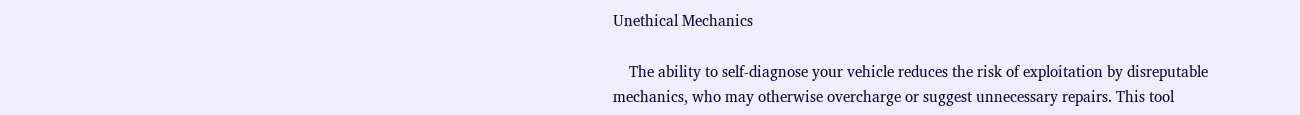Unethical Mechanics

    The ability to self-diagnose your vehicle reduces the risk of exploitation by disreputable mechanics, who may otherwise overcharge or suggest unnecessary repairs. This tool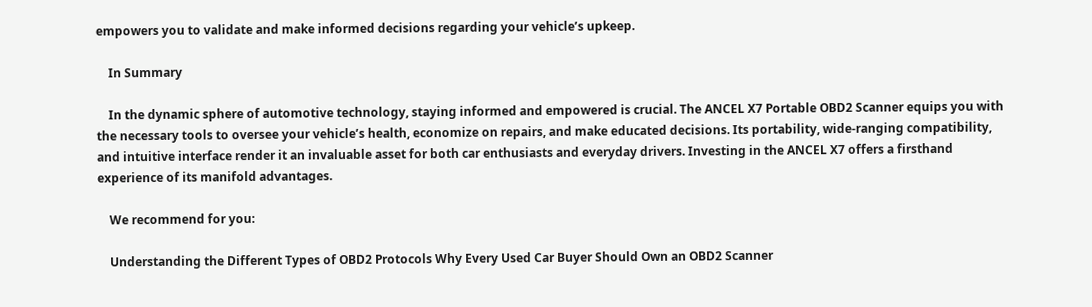empowers you to validate and make informed decisions regarding your vehicle’s upkeep.

    In Summary

    In the dynamic sphere of automotive technology, staying informed and empowered is crucial. The ANCEL X7 Portable OBD2 Scanner equips you with the necessary tools to oversee your vehicle’s health, economize on repairs, and make educated decisions. Its portability, wide-ranging compatibility, and intuitive interface render it an invaluable asset for both car enthusiasts and everyday drivers. Investing in the ANCEL X7 offers a firsthand experience of its manifold advantages.

    We recommend for you:

    Understanding the Different Types of OBD2 Protocols Why Every Used Car Buyer Should Own an OBD2 Scanner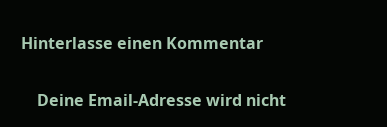Hinterlasse einen Kommentar

    Deine Email-Adresse wird nicht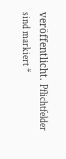veröffentlicht. Pflichtfelder sind markiert *